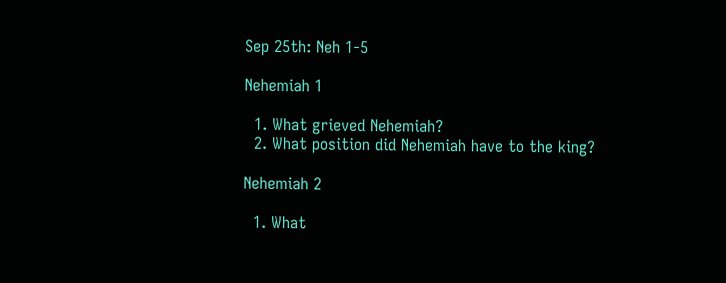Sep 25th: Neh 1-5

Nehemiah 1

  1. What grieved Nehemiah?
  2. What position did Nehemiah have to the king?

Nehemiah 2

  1. What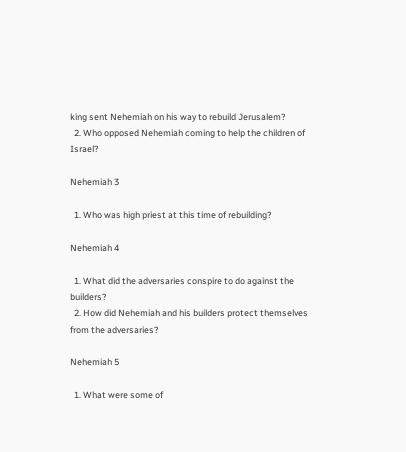king sent Nehemiah on his way to rebuild Jerusalem?
  2. Who opposed Nehemiah coming to help the children of Israel?

Nehemiah 3

  1. Who was high priest at this time of rebuilding?

Nehemiah 4

  1. What did the adversaries conspire to do against the builders?
  2. How did Nehemiah and his builders protect themselves from the adversaries?

Nehemiah 5

  1. What were some of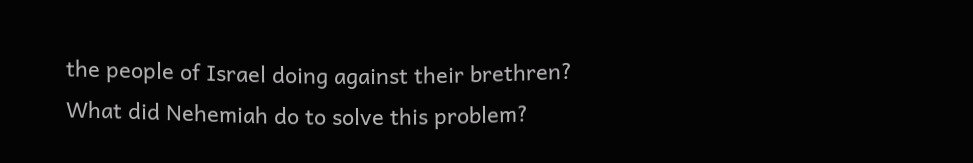the people of Israel doing against their brethren? What did Nehemiah do to solve this problem?